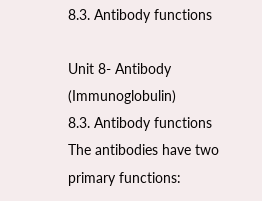8.3. Antibody functions

Unit 8- Antibody (Immunoglobulin)
8.3. Antibody functions
The antibodies have two primary functions: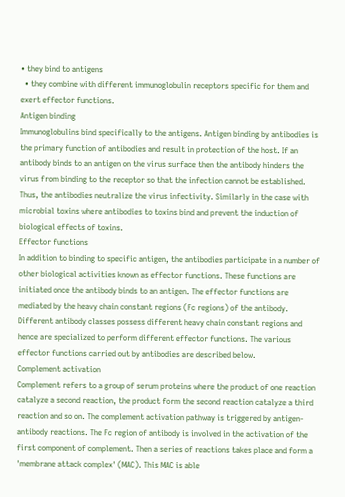• they bind to antigens
  • they combine with different immunoglobulin receptors specific for them and exert effector functions.
Antigen binding
Immunoglobulins bind specifically to the antigens. Antigen binding by antibodies is the primary function of antibodies and result in protection of the host. If an antibody binds to an antigen on the virus surface then the antibody hinders the virus from binding to the receptor so that the infection cannot be established. Thus, the antibodies neutralize the virus infectivity. Similarly in the case with microbial toxins where antibodies to toxins bind and prevent the induction of biological effects of toxins.
Effector functions
In addition to binding to specific antigen, the antibodies participate in a number of other biological activities known as effector functions. These functions are initiated once the antibody binds to an antigen. The effector functions are mediated by the heavy chain constant regions (Fc regions) of the antibody. Different antibody classes possess different heavy chain constant regions and hence are specialized to perform different effector functions. The various effector functions carried out by antibodies are described below.
Complement activation
Complement refers to a group of serum proteins where the product of one reaction catalyze a second reaction, the product form the second reaction catalyze a third reaction and so on. The complement activation pathway is triggered by antigen-antibody reactions. The Fc region of antibody is involved in the activation of the first component of complement. Then a series of reactions takes place and form a 'membrane attack complex' (MAC). This MAC is able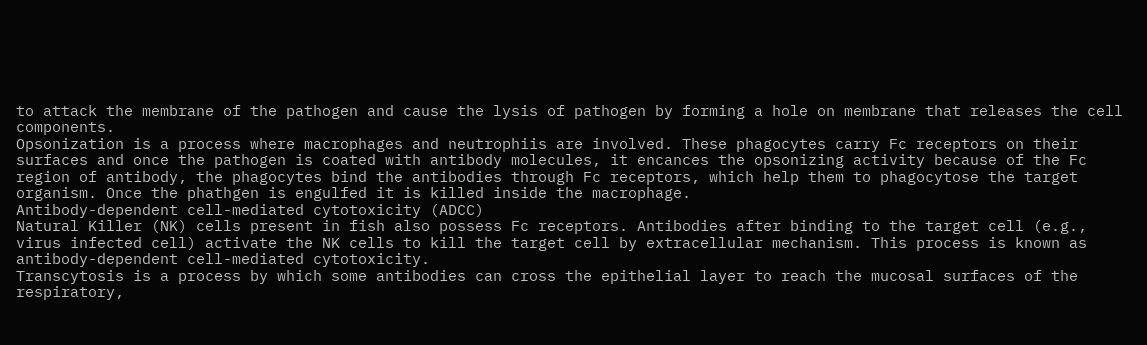to attack the membrane of the pathogen and cause the lysis of pathogen by forming a hole on membrane that releases the cell components.
Opsonization is a process where macrophages and neutrophiis are involved. These phagocytes carry Fc receptors on their surfaces and once the pathogen is coated with antibody molecules, it encances the opsonizing activity because of the Fc region of antibody, the phagocytes bind the antibodies through Fc receptors, which help them to phagocytose the target organism. Once the phathgen is engulfed it is killed inside the macrophage.
Antibody-dependent cell-mediated cytotoxicity (ADCC)
Natural Killer (NK) cells present in fish also possess Fc receptors. Antibodies after binding to the target cell (e.g., virus infected cell) activate the NK cells to kill the target cell by extracellular mechanism. This process is known as antibody-dependent cell-mediated cytotoxicity.
Transcytosis is a process by which some antibodies can cross the epithelial layer to reach the mucosal surfaces of the respiratory,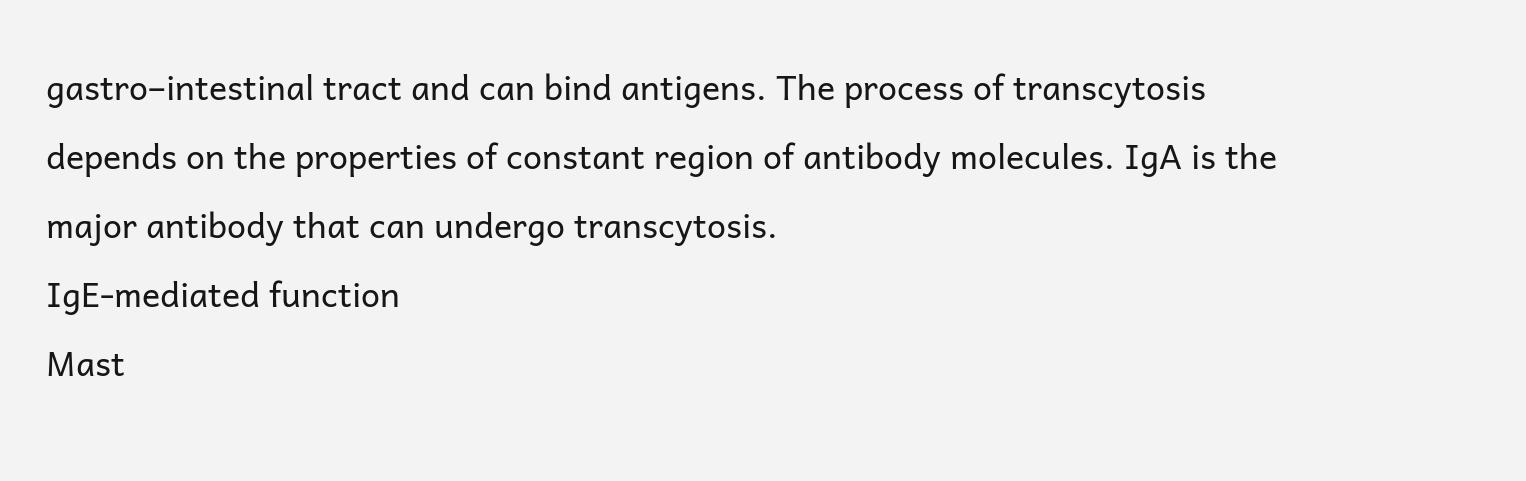gastro–intestinal tract and can bind antigens. The process of transcytosis depends on the properties of constant region of antibody molecules. IgA is the major antibody that can undergo transcytosis.
IgE-mediated function
Mast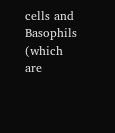cells and Basophils (which are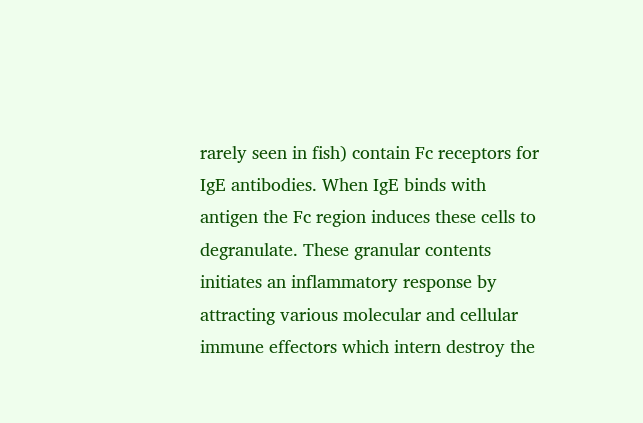rarely seen in fish) contain Fc receptors for IgE antibodies. When IgE binds with antigen the Fc region induces these cells to degranulate. These granular contents initiates an inflammatory response by attracting various molecular and cellular immune effectors which intern destroy the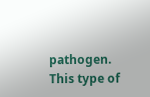pathogen. This type of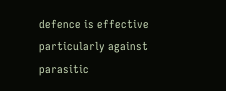defence is effective particularly against parasitic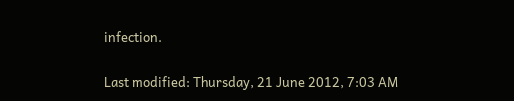infection.

Last modified: Thursday, 21 June 2012, 7:03 AM